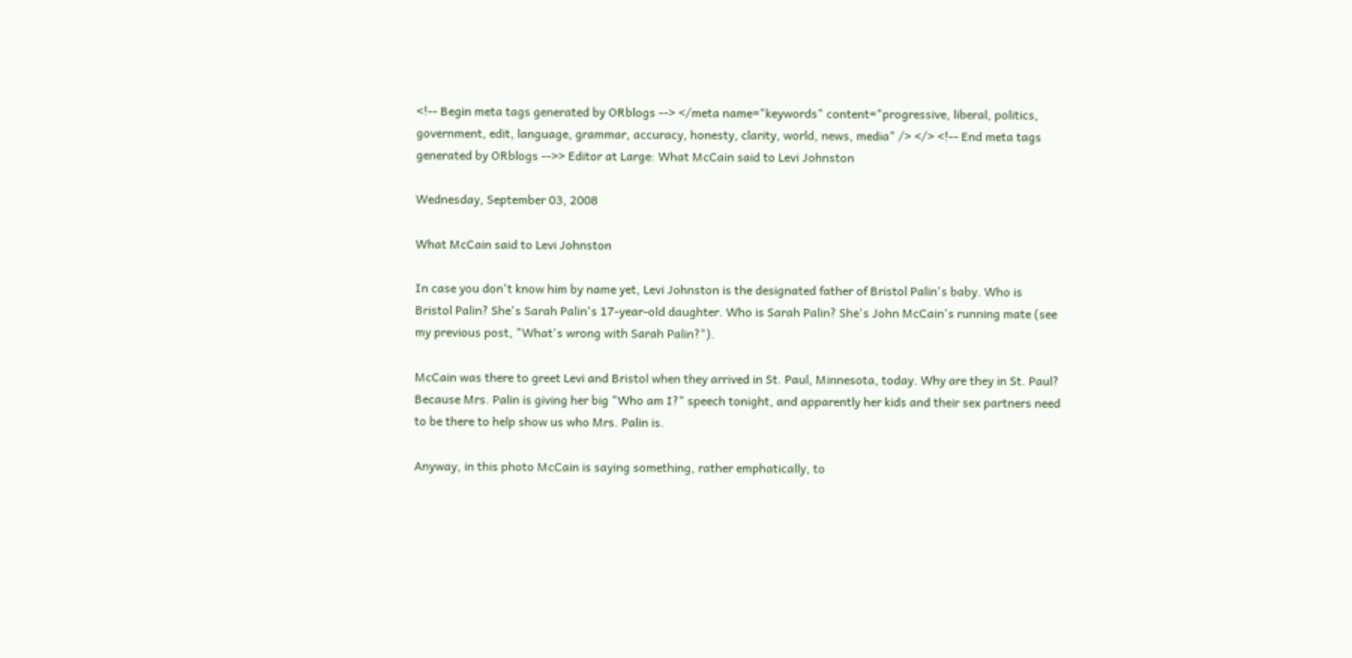<!-- Begin meta tags generated by ORblogs --> </meta name="keywords" content="progressive, liberal, politics, government, edit, language, grammar, accuracy, honesty, clarity, world, news, media" /> </> <!-- End meta tags generated by ORblogs -->> Editor at Large: What McCain said to Levi Johnston

Wednesday, September 03, 2008

What McCain said to Levi Johnston

In case you don't know him by name yet, Levi Johnston is the designated father of Bristol Palin's baby. Who is Bristol Palin? She's Sarah Palin's 17-year-old daughter. Who is Sarah Palin? She's John McCain's running mate (see my previous post, "What's wrong with Sarah Palin?").

McCain was there to greet Levi and Bristol when they arrived in St. Paul, Minnesota, today. Why are they in St. Paul? Because Mrs. Palin is giving her big "Who am I?" speech tonight, and apparently her kids and their sex partners need to be there to help show us who Mrs. Palin is.

Anyway, in this photo McCain is saying something, rather emphatically, to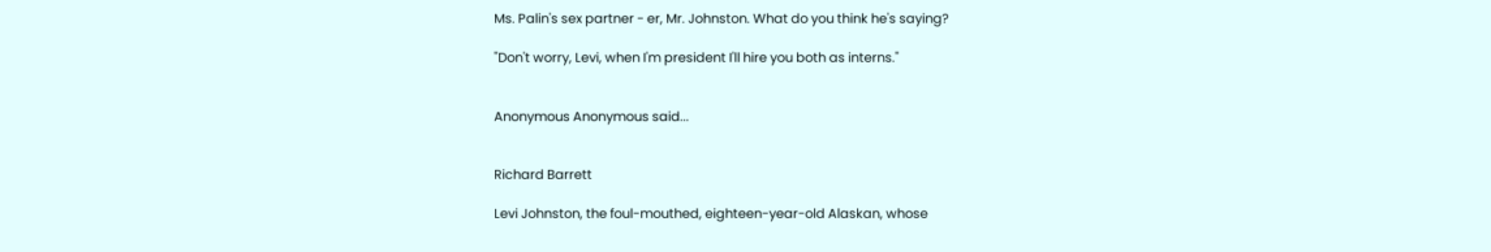Ms. Palin's sex partner - er, Mr. Johnston. What do you think he's saying?

"Don't worry, Levi, when I'm president I'll hire you both as interns."


Anonymous Anonymous said...


Richard Barrett

Levi Johnston, the foul-mouthed, eighteen-year-old Alaskan, whose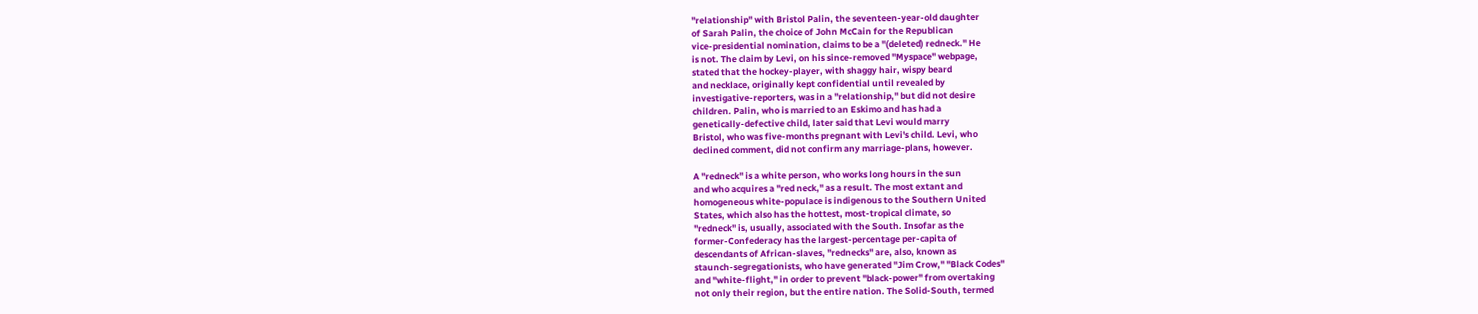"relationship" with Bristol Palin, the seventeen-year-old daughter
of Sarah Palin, the choice of John McCain for the Republican
vice-presidential nomination, claims to be a "(deleted) redneck." He
is not. The claim by Levi, on his since-removed "Myspace" webpage,
stated that the hockey-player, with shaggy hair, wispy beard
and necklace, originally kept confidential until revealed by
investigative-reporters, was in a "relationship," but did not desire
children. Palin, who is married to an Eskimo and has had a
genetically-defective child, later said that Levi would marry
Bristol, who was five-months pregnant with Levi's child. Levi, who
declined comment, did not confirm any marriage-plans, however.

A "redneck" is a white person, who works long hours in the sun
and who acquires a "red neck," as a result. The most extant and
homogeneous white-populace is indigenous to the Southern United
States, which also has the hottest, most-tropical climate, so
"redneck" is, usually, associated with the South. Insofar as the
former-Confederacy has the largest-percentage per-capita of
descendants of African-slaves, "rednecks" are, also, known as
staunch-segregationists, who have generated "Jim Crow," "Black Codes"
and "white-flight," in order to prevent "black-power" from overtaking
not only their region, but the entire nation. The Solid-South, termed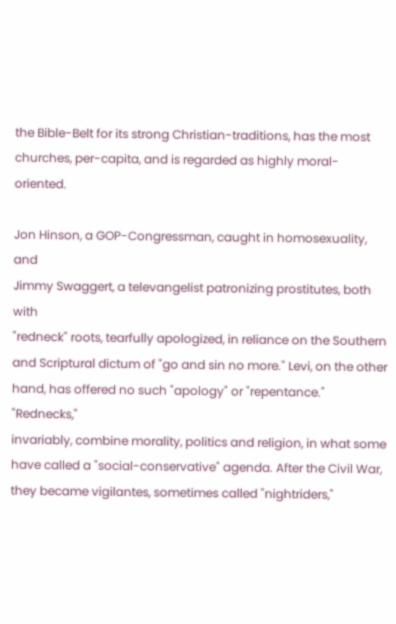the Bible-Belt for its strong Christian-traditions, has the most
churches, per-capita, and is regarded as highly moral-oriented.

Jon Hinson, a GOP-Congressman, caught in homosexuality, and
Jimmy Swaggert, a televangelist patronizing prostitutes, both with
"redneck" roots, tearfully apologized, in reliance on the Southern
and Scriptural dictum of "go and sin no more." Levi, on the other
hand, has offered no such "apology" or "repentance." "Rednecks,"
invariably, combine morality, politics and religion, in what some
have called a "social-conservative" agenda. After the Civil War,
they became vigilantes, sometimes called "nightriders,"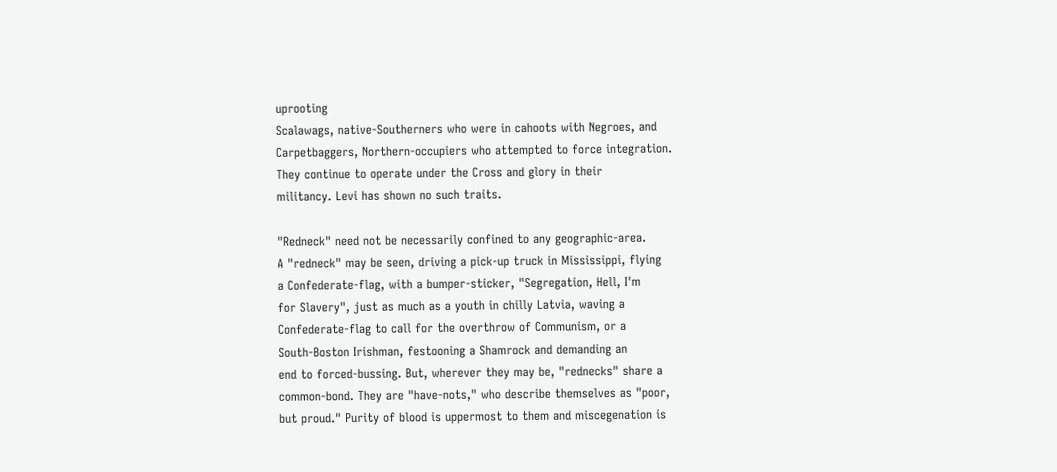uprooting
Scalawags, native-Southerners who were in cahoots with Negroes, and
Carpetbaggers, Northern-occupiers who attempted to force integration.
They continue to operate under the Cross and glory in their
militancy. Levi has shown no such traits.

"Redneck" need not be necessarily confined to any geographic-area.
A "redneck" may be seen, driving a pick-up truck in Mississippi, flying
a Confederate-flag, with a bumper-sticker, "Segregation, Hell, I'm
for Slavery", just as much as a youth in chilly Latvia, waving a
Confederate-flag to call for the overthrow of Communism, or a
South-Boston Irishman, festooning a Shamrock and demanding an
end to forced-bussing. But, wherever they may be, "rednecks" share a
common-bond. They are "have-nots," who describe themselves as "poor,
but proud." Purity of blood is uppermost to them and miscegenation is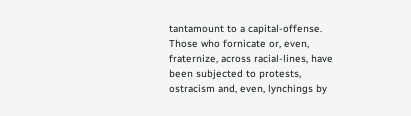tantamount to a capital-offense. Those who fornicate or, even,
fraternize, across racial-lines, have been subjected to protests,
ostracism and, even, lynchings by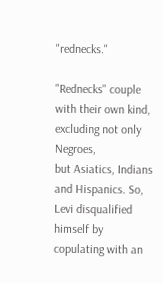"rednecks."

"Rednecks" couple with their own kind, excluding not only Negroes,
but Asiatics, Indians and Hispanics. So, Levi disqualified himself by
copulating with an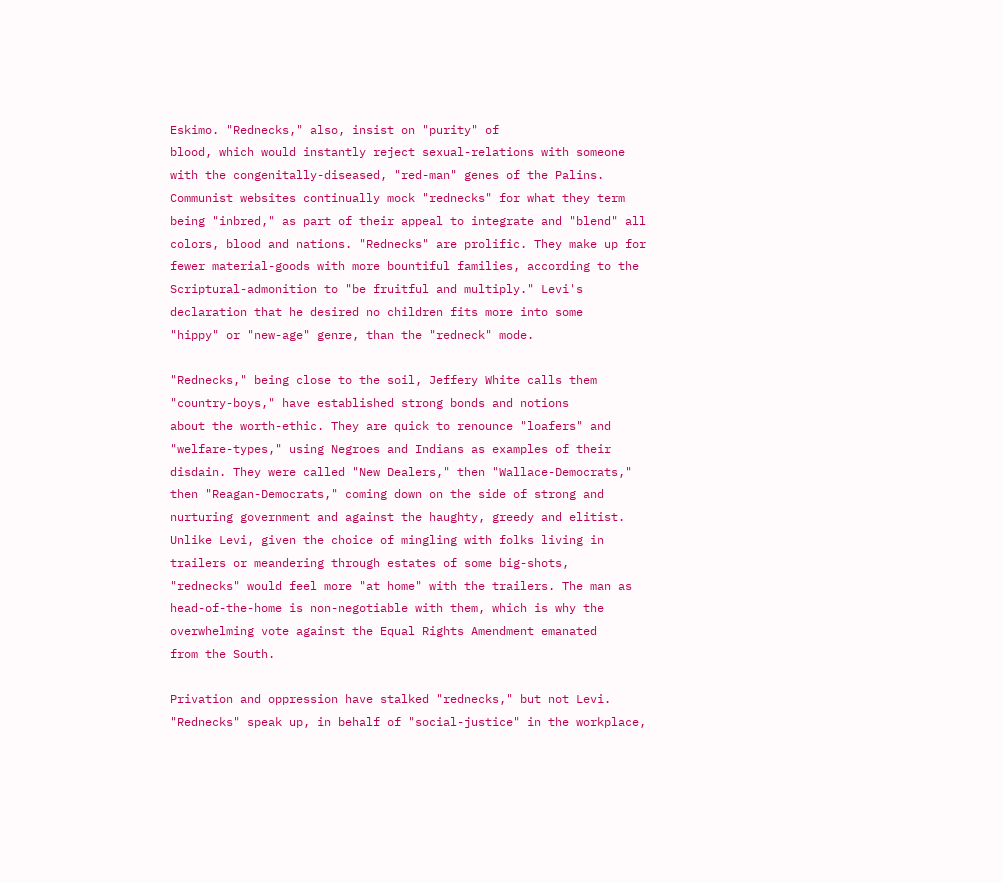Eskimo. "Rednecks," also, insist on "purity" of
blood, which would instantly reject sexual-relations with someone
with the congenitally-diseased, "red-man" genes of the Palins.
Communist websites continually mock "rednecks" for what they term
being "inbred," as part of their appeal to integrate and "blend" all
colors, blood and nations. "Rednecks" are prolific. They make up for
fewer material-goods with more bountiful families, according to the
Scriptural-admonition to "be fruitful and multiply." Levi's
declaration that he desired no children fits more into some
"hippy" or "new-age" genre, than the "redneck" mode.

"Rednecks," being close to the soil, Jeffery White calls them
"country-boys," have established strong bonds and notions
about the worth-ethic. They are quick to renounce "loafers" and
"welfare-types," using Negroes and Indians as examples of their
disdain. They were called "New Dealers," then "Wallace-Democrats,"
then "Reagan-Democrats," coming down on the side of strong and
nurturing government and against the haughty, greedy and elitist.
Unlike Levi, given the choice of mingling with folks living in
trailers or meandering through estates of some big-shots,
"rednecks" would feel more "at home" with the trailers. The man as
head-of-the-home is non-negotiable with them, which is why the
overwhelming vote against the Equal Rights Amendment emanated
from the South.

Privation and oppression have stalked "rednecks," but not Levi.
"Rednecks" speak up, in behalf of "social-justice" in the workplace,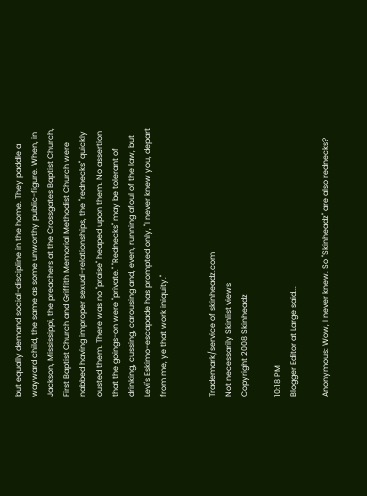but equally demand social-discipline in the home. They paddle a
wayward child, the same as some unworthy public-figure. When, in
Jackson, Mississippi, the preachers at the Crossgates Baptist Church,
First Baptist Church and Griffith Memorial Methodist Church were
nabbed having improper sexual-relationships, the "rednecks" quickly
ousted them. There was no "praise" heaped upon them. No assertion
that the goings-on were "private." "Rednecks" may be tolerant of
drinking, cussing, carousing and, even, running afoul of the law, but
Levi's Eskimo-escapade has prompted only, "I never knew you, depart
from me, ye that work iniquity."


Trademark/service of skinheadz.com
Not necessarily Skinlist views
Copyright 2008 Skinheadz

10:18 PM
Blogger Editor at Large said...

Anonymous: Wow, I never knew. So "Skinheadz" are also rednecks?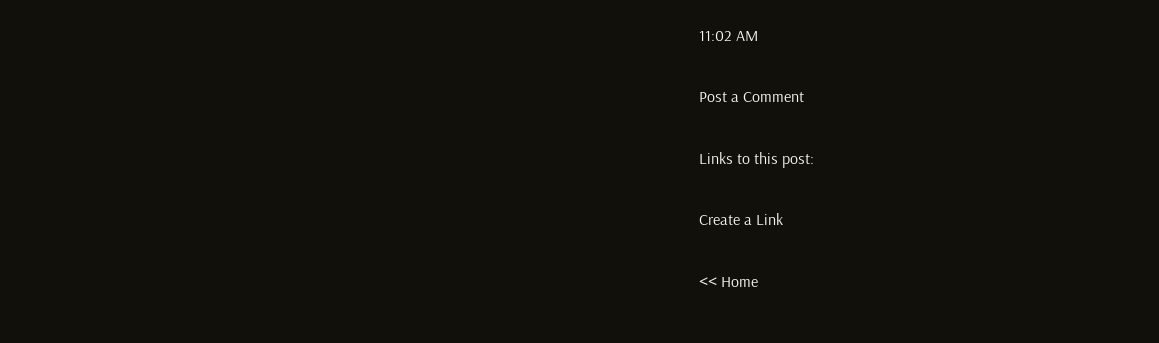11:02 AM

Post a Comment

Links to this post:

Create a Link

<< Home